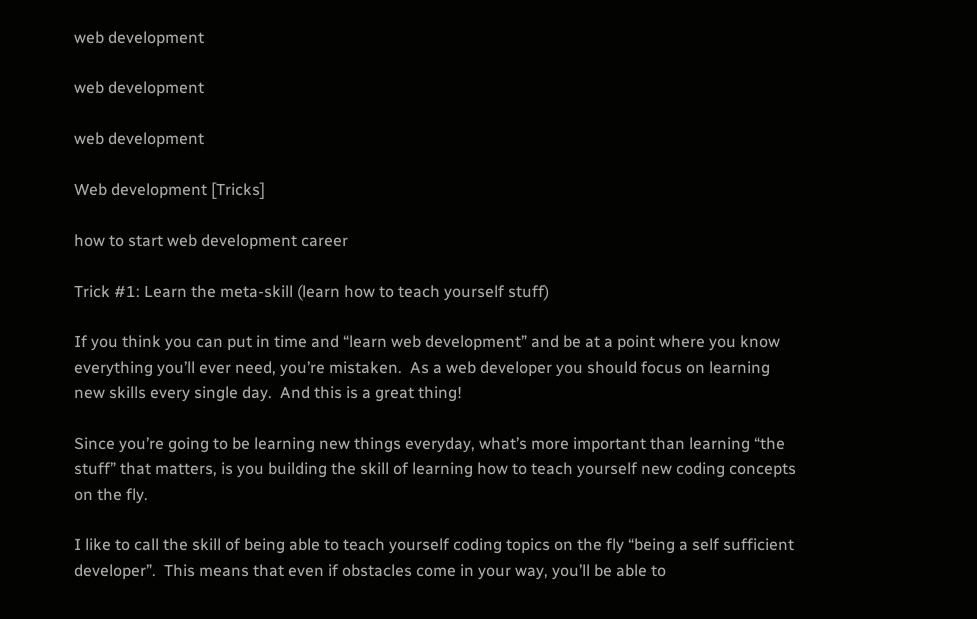web development

web development

web development

Web development [Tricks]

how to start web development career

Trick #1: Learn the meta-skill (learn how to teach yourself stuff)

If you think you can put in time and “learn web development” and be at a point where you know everything you’ll ever need, you’re mistaken.  As a web developer you should focus on learning new skills every single day.  And this is a great thing!

Since you’re going to be learning new things everyday, what’s more important than learning “the stuff” that matters, is you building the skill of learning how to teach yourself new coding concepts on the fly.

I like to call the skill of being able to teach yourself coding topics on the fly “being a self sufficient developer”.  This means that even if obstacles come in your way, you’ll be able to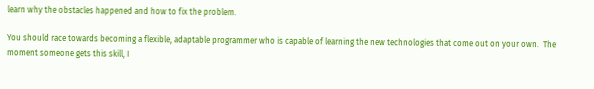learn why the obstacles happened and how to fix the problem.

You should race towards becoming a flexible, adaptable programmer who is capable of learning the new technologies that come out on your own.  The moment someone gets this skill, I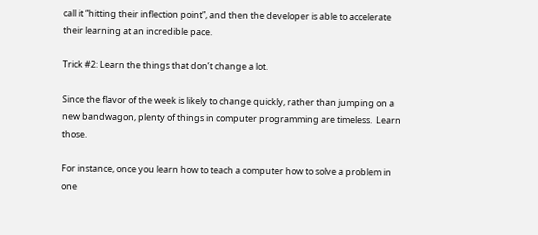call it “hitting their inflection point”, and then the developer is able to accelerate their learning at an incredible pace.

Trick #2: Learn the things that don’t change a lot.

Since the flavor of the week is likely to change quickly, rather than jumping on a new bandwagon, plenty of things in computer programming are timeless.  Learn those.

For instance, once you learn how to teach a computer how to solve a problem in one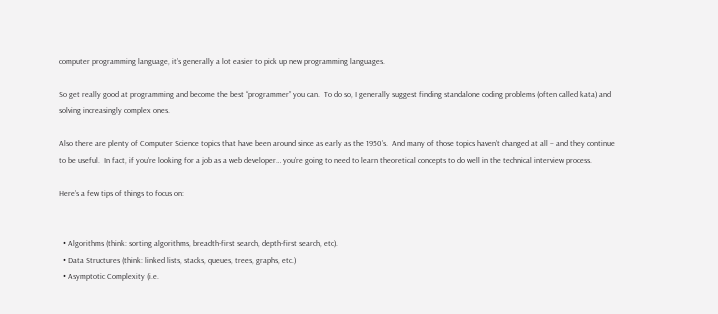computer programming language, it’s generally a lot easier to pick up new programming languages.

So get really good at programming and become the best “programmer” you can.  To do so, I generally suggest finding standalone coding problems (often called kata) and solving increasingly complex ones.

Also there are plenty of Computer Science topics that have been around since as early as the 1950’s.  And many of those topics haven’t changed at all – and they continue to be useful.  In fact, if you’re looking for a job as a web developer… you’re going to need to learn theoretical concepts to do well in the technical interview process.

Here’s a few tips of things to focus on:


  • Algorithms (think: sorting algorithms, breadth-first search, depth-first search, etc).
  • Data Structures (think: linked lists, stacks, queues, trees, graphs, etc.)
  • Asymptotic Complexity (i.e.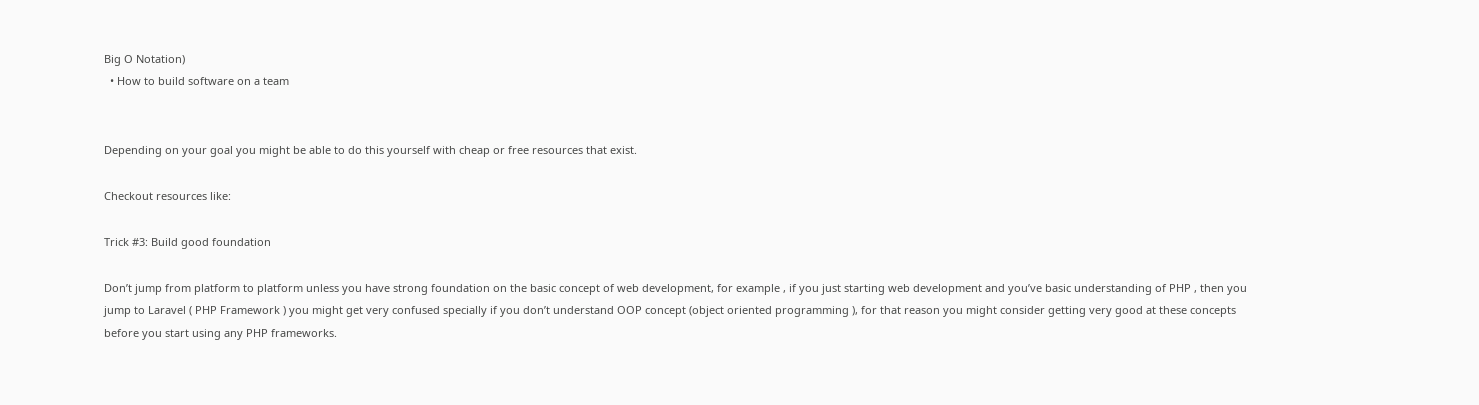Big O Notation)
  • How to build software on a team


Depending on your goal you might be able to do this yourself with cheap or free resources that exist.

Checkout resources like:

Trick #3: Build good foundation

Don’t jump from platform to platform unless you have strong foundation on the basic concept of web development, for example , if you just starting web development and you’ve basic understanding of PHP , then you jump to Laravel ( PHP Framework ) you might get very confused specially if you don’t understand OOP concept (object oriented programming ), for that reason you might consider getting very good at these concepts before you start using any PHP frameworks.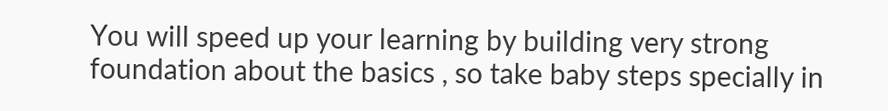You will speed up your learning by building very strong foundation about the basics , so take baby steps specially in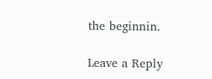the beginnin.

Leave a Reply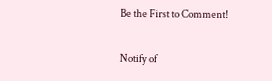Be the First to Comment!

Notify of